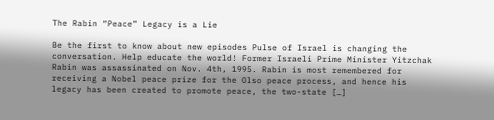The Rabin “Peace” Legacy is a Lie

Be the first to know about new episodes Pulse of Israel is changing the conversation. Help educate the world! Former Israeli Prime Minister Yitzchak Rabin was assassinated on Nov. 4th, 1995. Rabin is most remembered for receiving a Nobel peace prize for the Olso peace process, and hence his legacy has been created to promote peace, the two-state […]